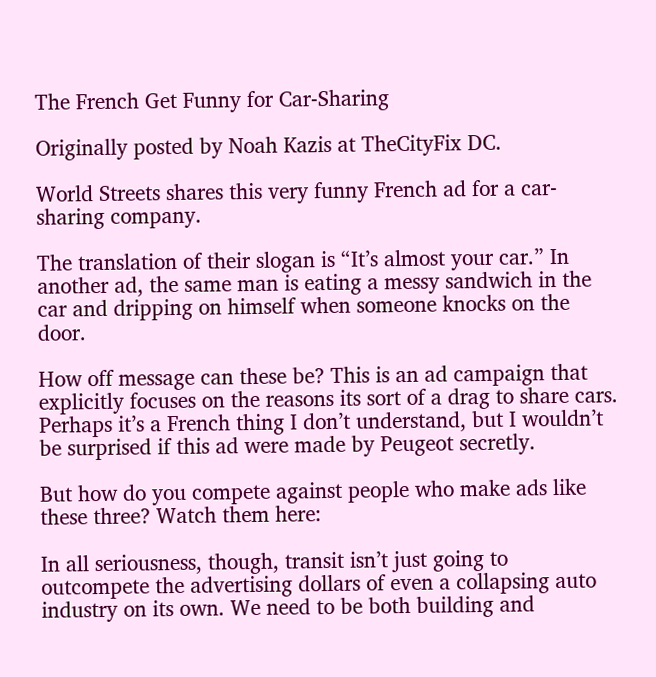The French Get Funny for Car-Sharing

Originally posted by Noah Kazis at TheCityFix DC.

World Streets shares this very funny French ad for a car-sharing company.

The translation of their slogan is “It’s almost your car.” In another ad, the same man is eating a messy sandwich in the car and dripping on himself when someone knocks on the door.

How off message can these be? This is an ad campaign that explicitly focuses on the reasons its sort of a drag to share cars. Perhaps it’s a French thing I don’t understand, but I wouldn’t be surprised if this ad were made by Peugeot secretly.

But how do you compete against people who make ads like these three? Watch them here:

In all seriousness, though, transit isn’t just going to outcompete the advertising dollars of even a collapsing auto industry on its own. We need to be both building and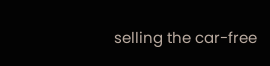selling the car-free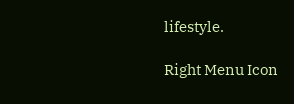lifestyle.

Right Menu Icon